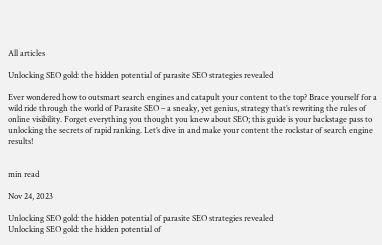All articles

Unlocking SEO gold: the hidden potential of parasite SEO strategies revealed

Ever wondered how to outsmart search engines and catapult your content to the top? Brace yourself for a wild ride through the world of Parasite SEO – a sneaky, yet genius, strategy that’s rewriting the rules of online visibility. Forget everything you thought you knew about SEO; this guide is your backstage pass to unlocking the secrets of rapid ranking. Let’s dive in and make your content the rockstar of search engine results!


min read

Nov 24, 2023

Unlocking SEO gold: the hidden potential of parasite SEO strategies revealed
Unlocking SEO gold: the hidden potential of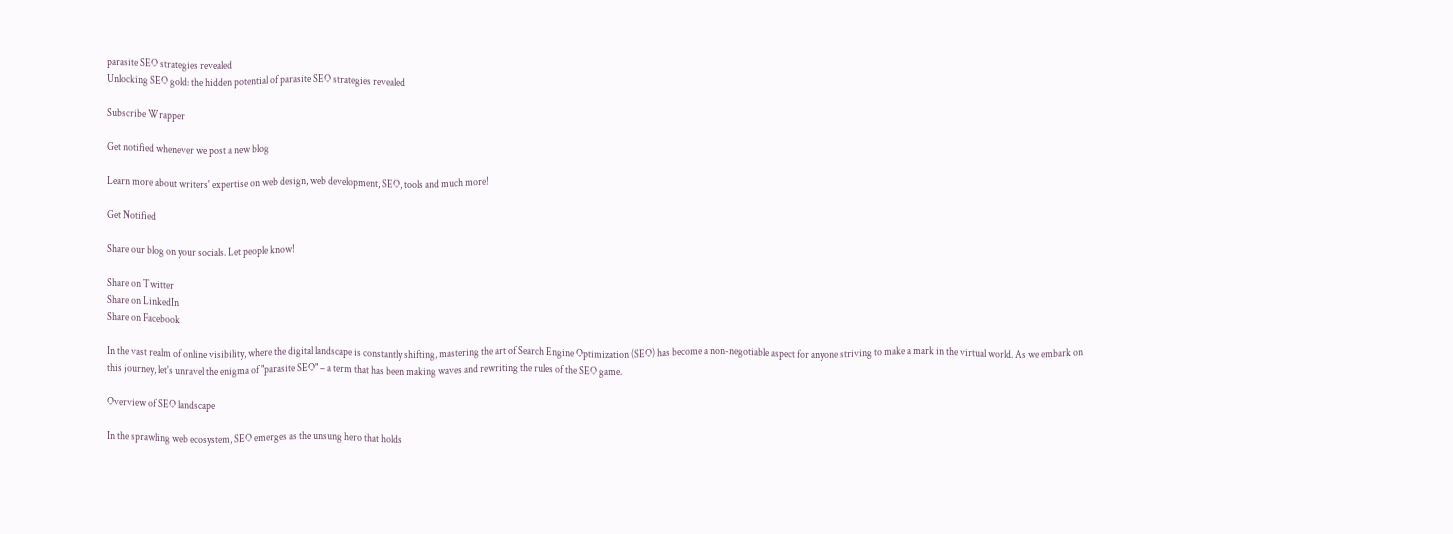parasite SEO strategies revealed
Unlocking SEO gold: the hidden potential of parasite SEO strategies revealed

Subscribe Wrapper

Get notified whenever we post a new blog

Learn more about writers' expertise on web design, web development, SEO, tools and much more!

Get Notified

Share our blog on your socials. Let people know!

Share on Twitter
Share on LinkedIn
Share on Facebook

In the vast realm of online visibility, where the digital landscape is constantly shifting, mastering the art of Search Engine Optimization (SEO) has become a non-negotiable aspect for anyone striving to make a mark in the virtual world. As we embark on this journey, let's unravel the enigma of "parasite SEO" – a term that has been making waves and rewriting the rules of the SEO game.

Overview of SEO landscape

In the sprawling web ecosystem, SEO emerges as the unsung hero that holds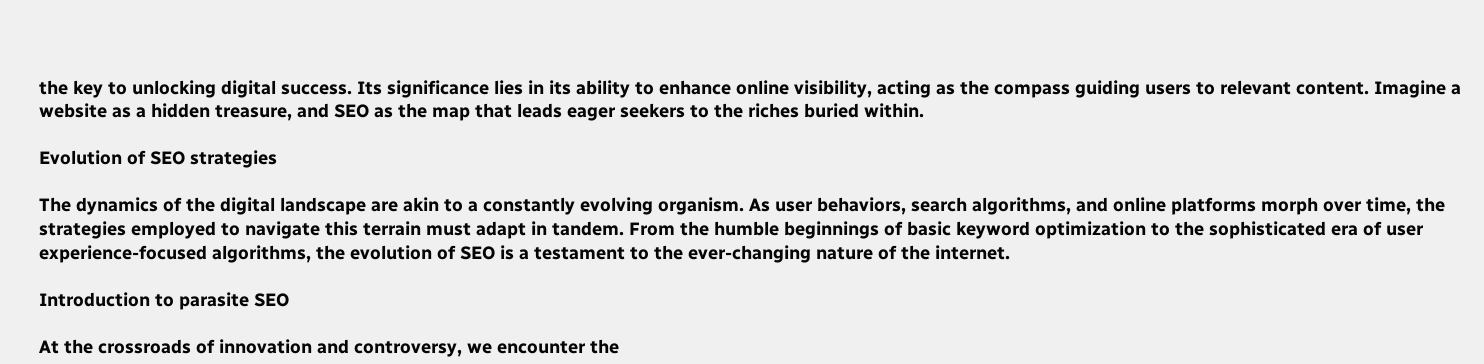the key to unlocking digital success. Its significance lies in its ability to enhance online visibility, acting as the compass guiding users to relevant content. Imagine a website as a hidden treasure, and SEO as the map that leads eager seekers to the riches buried within.

Evolution of SEO strategies

The dynamics of the digital landscape are akin to a constantly evolving organism. As user behaviors, search algorithms, and online platforms morph over time, the strategies employed to navigate this terrain must adapt in tandem. From the humble beginnings of basic keyword optimization to the sophisticated era of user experience-focused algorithms, the evolution of SEO is a testament to the ever-changing nature of the internet.

Introduction to parasite SEO

At the crossroads of innovation and controversy, we encounter the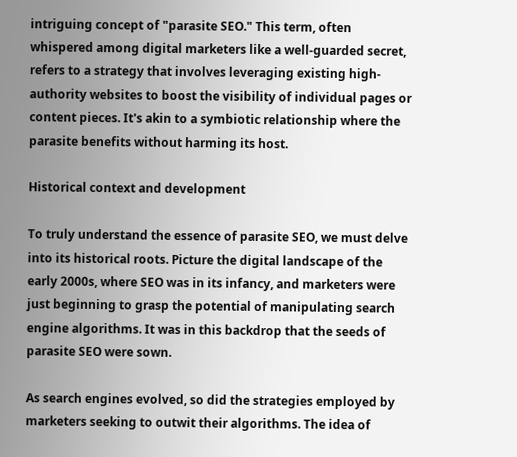intriguing concept of "parasite SEO." This term, often whispered among digital marketers like a well-guarded secret, refers to a strategy that involves leveraging existing high-authority websites to boost the visibility of individual pages or content pieces. It's akin to a symbiotic relationship where the parasite benefits without harming its host.

Historical context and development

To truly understand the essence of parasite SEO, we must delve into its historical roots. Picture the digital landscape of the early 2000s, where SEO was in its infancy, and marketers were just beginning to grasp the potential of manipulating search engine algorithms. It was in this backdrop that the seeds of parasite SEO were sown.

As search engines evolved, so did the strategies employed by marketers seeking to outwit their algorithms. The idea of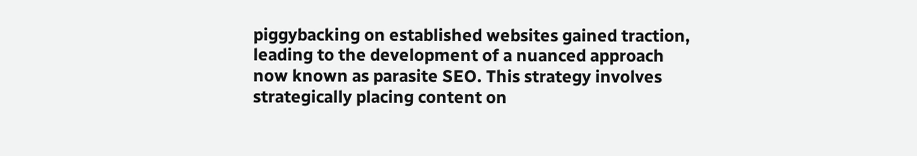piggybacking on established websites gained traction, leading to the development of a nuanced approach now known as parasite SEO. This strategy involves strategically placing content on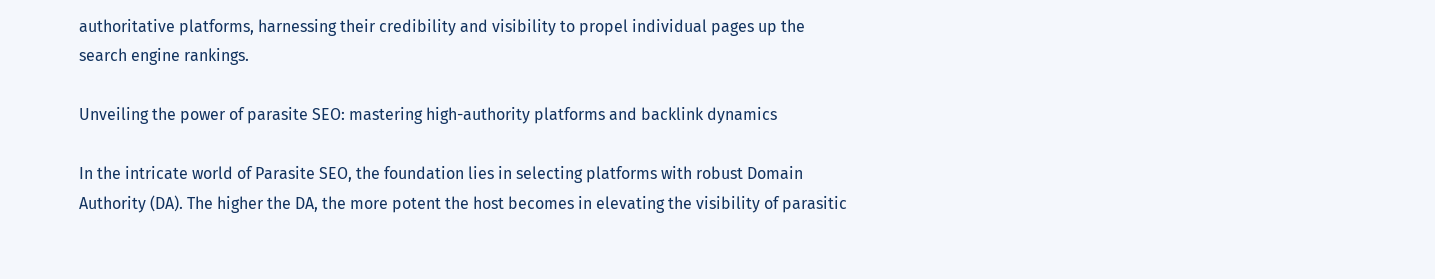authoritative platforms, harnessing their credibility and visibility to propel individual pages up the search engine rankings.

Unveiling the power of parasite SEO: mastering high-authority platforms and backlink dynamics

In the intricate world of Parasite SEO, the foundation lies in selecting platforms with robust Domain Authority (DA). The higher the DA, the more potent the host becomes in elevating the visibility of parasitic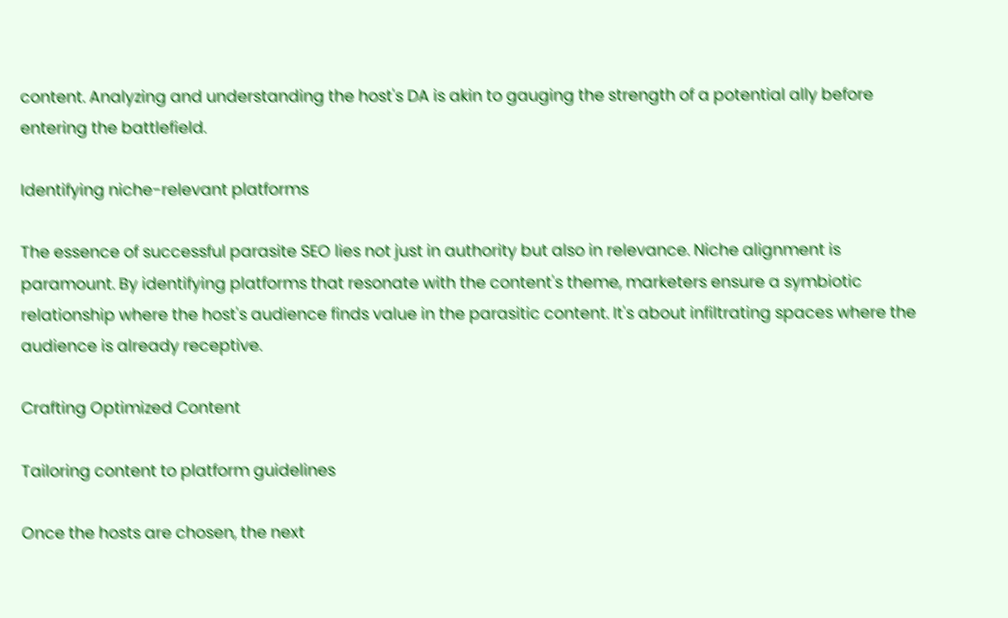content. Analyzing and understanding the host's DA is akin to gauging the strength of a potential ally before entering the battlefield.

Identifying niche-relevant platforms

The essence of successful parasite SEO lies not just in authority but also in relevance. Niche alignment is paramount. By identifying platforms that resonate with the content's theme, marketers ensure a symbiotic relationship where the host's audience finds value in the parasitic content. It's about infiltrating spaces where the audience is already receptive.

Crafting Optimized Content

Tailoring content to platform guidelines

Once the hosts are chosen, the next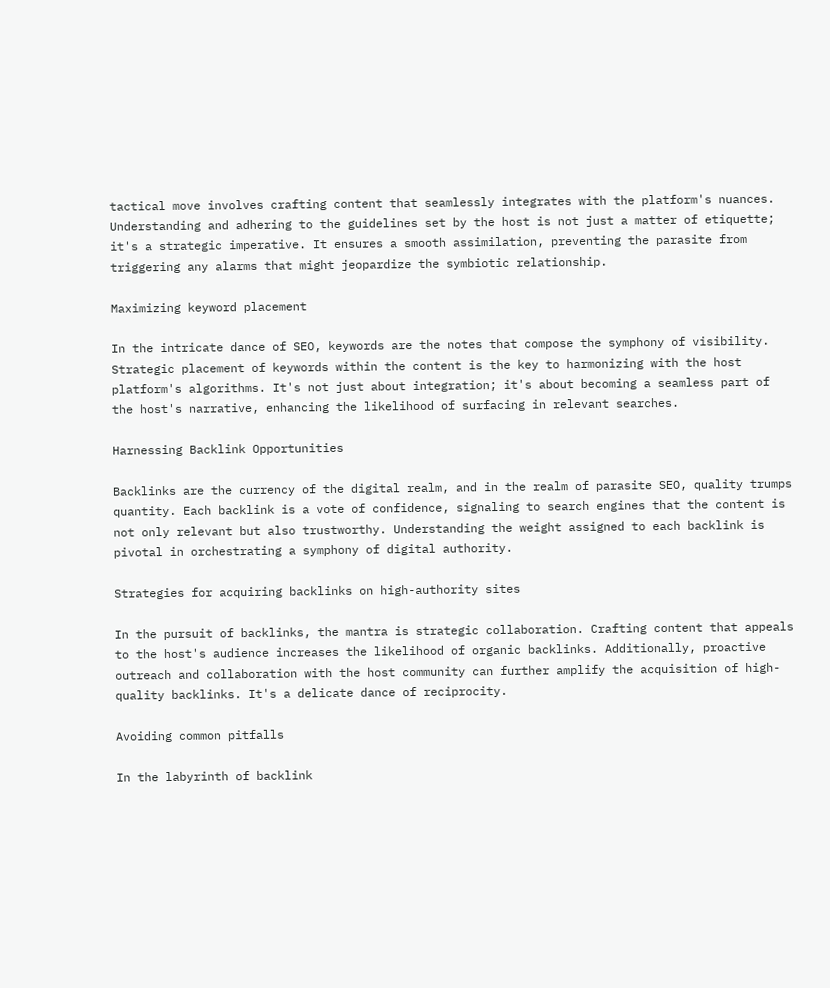tactical move involves crafting content that seamlessly integrates with the platform's nuances. Understanding and adhering to the guidelines set by the host is not just a matter of etiquette; it's a strategic imperative. It ensures a smooth assimilation, preventing the parasite from triggering any alarms that might jeopardize the symbiotic relationship.

Maximizing keyword placement

In the intricate dance of SEO, keywords are the notes that compose the symphony of visibility. Strategic placement of keywords within the content is the key to harmonizing with the host platform's algorithms. It's not just about integration; it's about becoming a seamless part of the host's narrative, enhancing the likelihood of surfacing in relevant searches.

Harnessing Backlink Opportunities

Backlinks are the currency of the digital realm, and in the realm of parasite SEO, quality trumps quantity. Each backlink is a vote of confidence, signaling to search engines that the content is not only relevant but also trustworthy. Understanding the weight assigned to each backlink is pivotal in orchestrating a symphony of digital authority.

Strategies for acquiring backlinks on high-authority sites

In the pursuit of backlinks, the mantra is strategic collaboration. Crafting content that appeals to the host's audience increases the likelihood of organic backlinks. Additionally, proactive outreach and collaboration with the host community can further amplify the acquisition of high-quality backlinks. It's a delicate dance of reciprocity.

Avoiding common pitfalls

In the labyrinth of backlink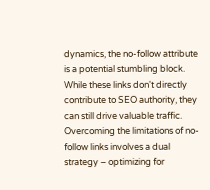dynamics, the no-follow attribute is a potential stumbling block. While these links don't directly contribute to SEO authority, they can still drive valuable traffic. Overcoming the limitations of no-follow links involves a dual strategy – optimizing for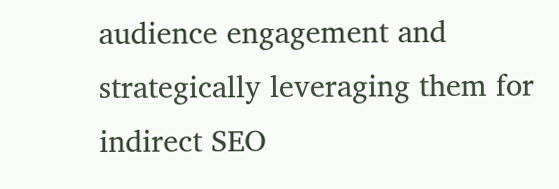audience engagement and strategically leveraging them for indirect SEO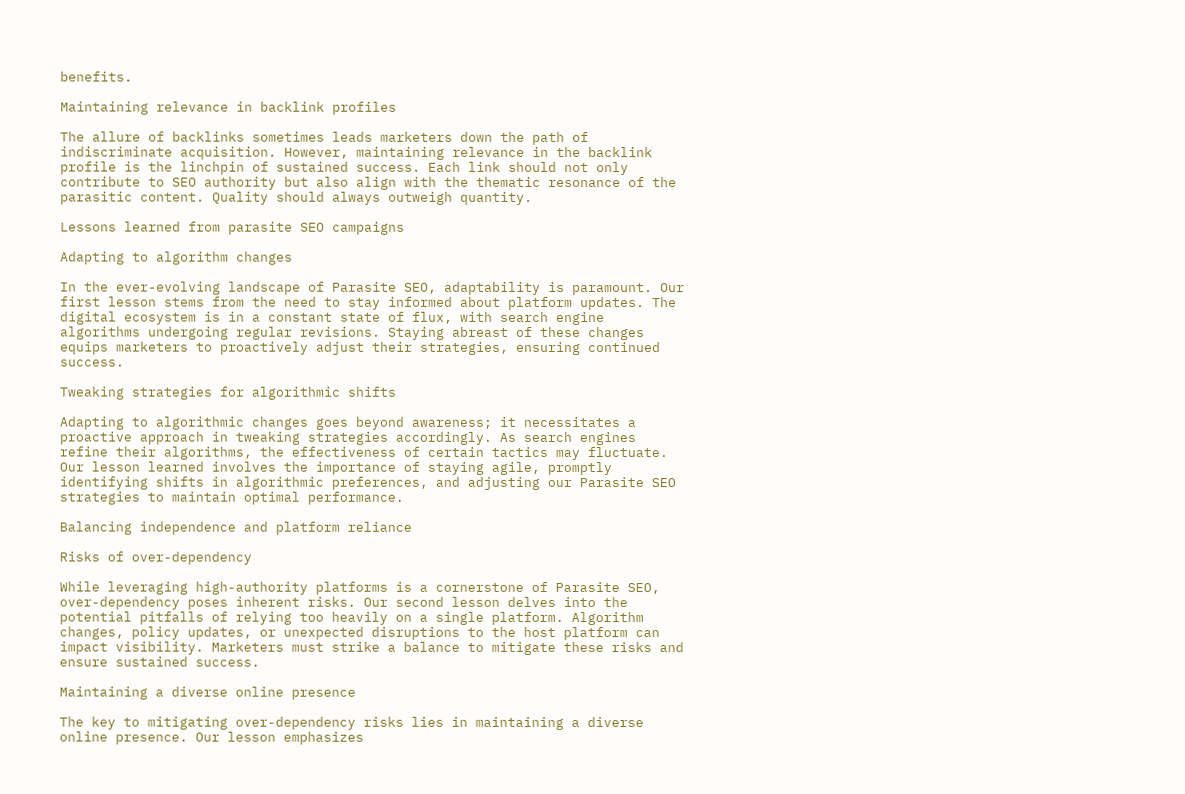benefits.

Maintaining relevance in backlink profiles

The allure of backlinks sometimes leads marketers down the path of indiscriminate acquisition. However, maintaining relevance in the backlink profile is the linchpin of sustained success. Each link should not only contribute to SEO authority but also align with the thematic resonance of the parasitic content. Quality should always outweigh quantity.

Lessons learned from parasite SEO campaigns

Adapting to algorithm changes

In the ever-evolving landscape of Parasite SEO, adaptability is paramount. Our first lesson stems from the need to stay informed about platform updates. The digital ecosystem is in a constant state of flux, with search engine algorithms undergoing regular revisions. Staying abreast of these changes equips marketers to proactively adjust their strategies, ensuring continued success.

Tweaking strategies for algorithmic shifts

Adapting to algorithmic changes goes beyond awareness; it necessitates a proactive approach in tweaking strategies accordingly. As search engines refine their algorithms, the effectiveness of certain tactics may fluctuate. Our lesson learned involves the importance of staying agile, promptly identifying shifts in algorithmic preferences, and adjusting our Parasite SEO strategies to maintain optimal performance.

Balancing independence and platform reliance

Risks of over-dependency

While leveraging high-authority platforms is a cornerstone of Parasite SEO, over-dependency poses inherent risks. Our second lesson delves into the potential pitfalls of relying too heavily on a single platform. Algorithm changes, policy updates, or unexpected disruptions to the host platform can impact visibility. Marketers must strike a balance to mitigate these risks and ensure sustained success.

Maintaining a diverse online presence

The key to mitigating over-dependency risks lies in maintaining a diverse online presence. Our lesson emphasizes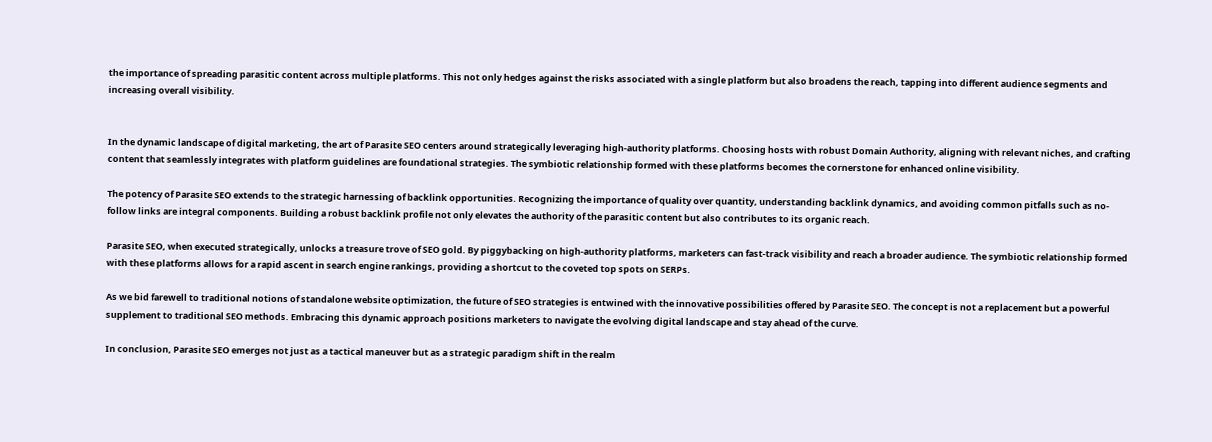the importance of spreading parasitic content across multiple platforms. This not only hedges against the risks associated with a single platform but also broadens the reach, tapping into different audience segments and increasing overall visibility.


In the dynamic landscape of digital marketing, the art of Parasite SEO centers around strategically leveraging high-authority platforms. Choosing hosts with robust Domain Authority, aligning with relevant niches, and crafting content that seamlessly integrates with platform guidelines are foundational strategies. The symbiotic relationship formed with these platforms becomes the cornerstone for enhanced online visibility.

The potency of Parasite SEO extends to the strategic harnessing of backlink opportunities. Recognizing the importance of quality over quantity, understanding backlink dynamics, and avoiding common pitfalls such as no-follow links are integral components. Building a robust backlink profile not only elevates the authority of the parasitic content but also contributes to its organic reach.

Parasite SEO, when executed strategically, unlocks a treasure trove of SEO gold. By piggybacking on high-authority platforms, marketers can fast-track visibility and reach a broader audience. The symbiotic relationship formed with these platforms allows for a rapid ascent in search engine rankings, providing a shortcut to the coveted top spots on SERPs.

As we bid farewell to traditional notions of standalone website optimization, the future of SEO strategies is entwined with the innovative possibilities offered by Parasite SEO. The concept is not a replacement but a powerful supplement to traditional SEO methods. Embracing this dynamic approach positions marketers to navigate the evolving digital landscape and stay ahead of the curve.

In conclusion, Parasite SEO emerges not just as a tactical maneuver but as a strategic paradigm shift in the realm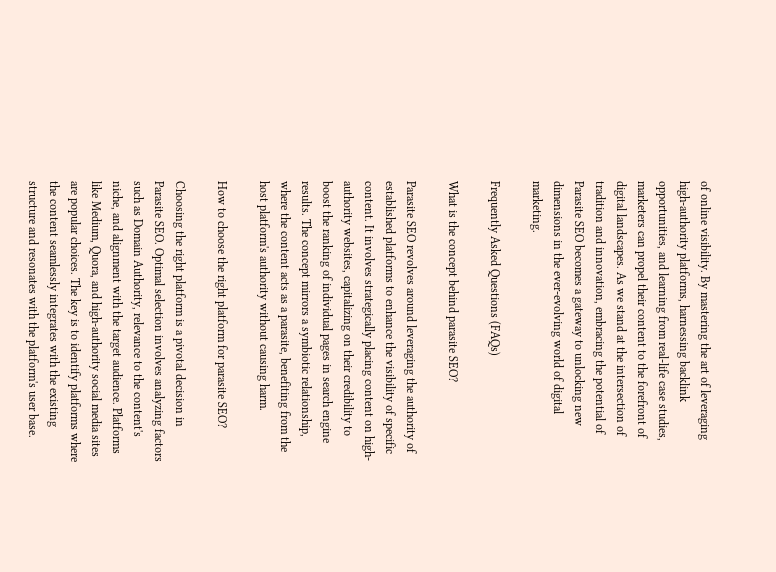of online visibility. By mastering the art of leveraging high-authority platforms, harnessing backlink opportunities, and learning from real-life case studies, marketers can propel their content to the forefront of digital landscapes. As we stand at the intersection of tradition and innovation, embracing the potential of Parasite SEO becomes a gateway to unlocking new dimensions in the ever-evolving world of digital marketing.

Frequently Asked Questions (FAQs)

What is the concept behind parasite SEO?

Parasite SEO revolves around leveraging the authority of established platforms to enhance the visibility of specific content. It involves strategically placing content on high-authority websites, capitalizing on their credibility to boost the ranking of individual pages in search engine results. The concept mirrors a symbiotic relationship, where the content acts as a parasite, benefiting from the host platform's authority without causing harm.

How to choose the right platform for parasite SEO?

Choosing the right platform is a pivotal decision in Parasite SEO. Optimal selection involves analyzing factors such as Domain Authority, relevance to the content's niche, and alignment with the target audience. Platforms like Medium, Quora, and high-authority social media sites are popular choices. The key is to identify platforms where the content seamlessly integrates with the existing structure and resonates with the platform's user base.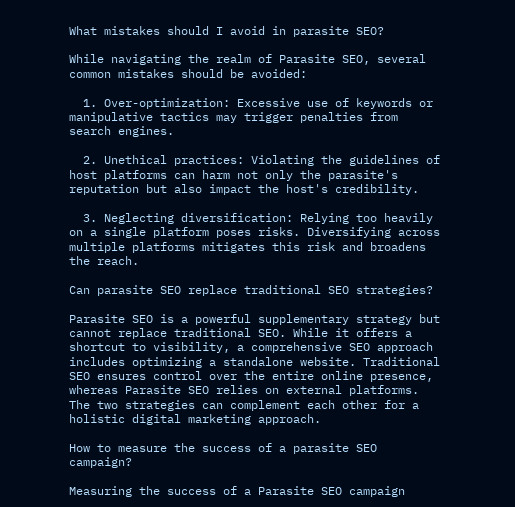What mistakes should I avoid in parasite SEO?

While navigating the realm of Parasite SEO, several common mistakes should be avoided:

  1. Over-optimization: Excessive use of keywords or manipulative tactics may trigger penalties from search engines.

  2. Unethical practices: Violating the guidelines of host platforms can harm not only the parasite's reputation but also impact the host's credibility.

  3. Neglecting diversification: Relying too heavily on a single platform poses risks. Diversifying across multiple platforms mitigates this risk and broadens the reach.

Can parasite SEO replace traditional SEO strategies?

Parasite SEO is a powerful supplementary strategy but cannot replace traditional SEO. While it offers a shortcut to visibility, a comprehensive SEO approach includes optimizing a standalone website. Traditional SEO ensures control over the entire online presence, whereas Parasite SEO relies on external platforms. The two strategies can complement each other for a holistic digital marketing approach.

How to measure the success of a parasite SEO campaign?

Measuring the success of a Parasite SEO campaign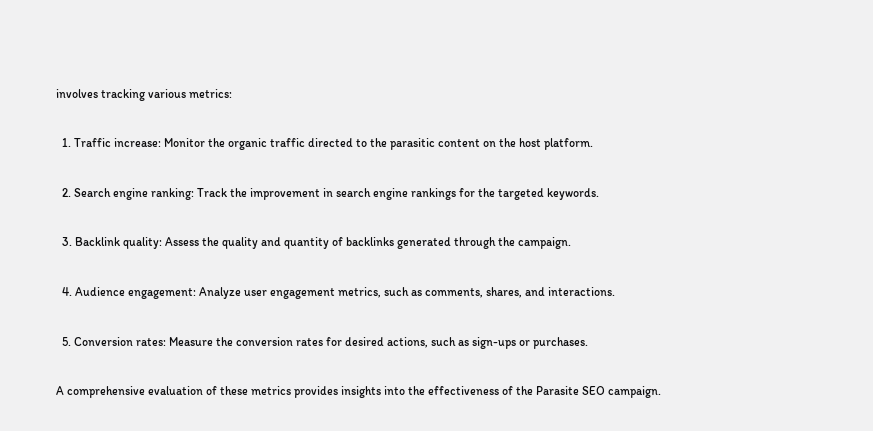involves tracking various metrics:

  1. Traffic increase: Monitor the organic traffic directed to the parasitic content on the host platform.

  2. Search engine ranking: Track the improvement in search engine rankings for the targeted keywords.

  3. Backlink quality: Assess the quality and quantity of backlinks generated through the campaign.

  4. Audience engagement: Analyze user engagement metrics, such as comments, shares, and interactions.

  5. Conversion rates: Measure the conversion rates for desired actions, such as sign-ups or purchases.

A comprehensive evaluation of these metrics provides insights into the effectiveness of the Parasite SEO campaign.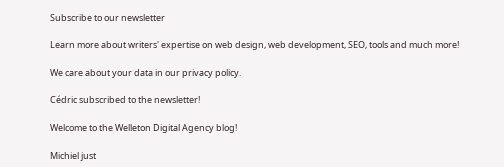Subscribe to our newsletter

Learn more about writers' expertise on web design, web development, SEO, tools and much more!

We care about your data in our privacy policy.

Cédric subscribed to the newsletter!

Welcome to the Welleton Digital Agency blog!

Michiel just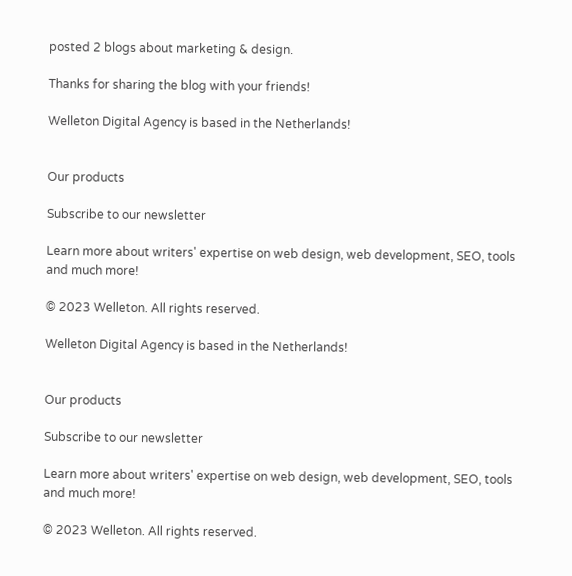posted 2 blogs about marketing & design.

Thanks for sharing the blog with your friends!

Welleton Digital Agency is based in the Netherlands!


Our products

Subscribe to our newsletter

Learn more about writers' expertise on web design, web development, SEO, tools and much more!

© 2023 Welleton. All rights reserved.

Welleton Digital Agency is based in the Netherlands!


Our products

Subscribe to our newsletter

Learn more about writers' expertise on web design, web development, SEO, tools and much more!

© 2023 Welleton. All rights reserved.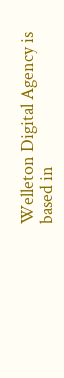Welleton Digital Agency is based in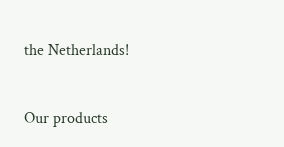the Netherlands!


Our products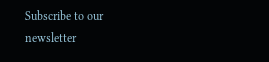Subscribe to our newsletter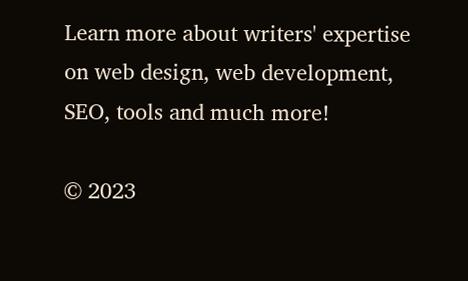Learn more about writers' expertise on web design, web development, SEO, tools and much more!

© 2023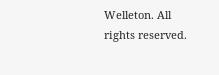Welleton. All rights reserved.